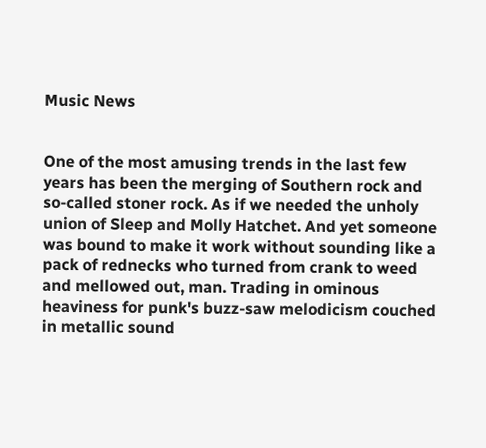Music News


One of the most amusing trends in the last few years has been the merging of Southern rock and so-called stoner rock. As if we needed the unholy union of Sleep and Molly Hatchet. And yet someone was bound to make it work without sounding like a pack of rednecks who turned from crank to weed and mellowed out, man. Trading in ominous heaviness for punk's buzz-saw melodicism couched in metallic sound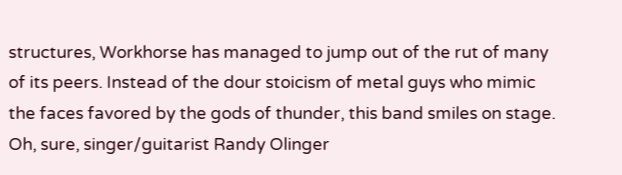structures, Workhorse has managed to jump out of the rut of many of its peers. Instead of the dour stoicism of metal guys who mimic the faces favored by the gods of thunder, this band smiles on stage. Oh, sure, singer/guitarist Randy Olinger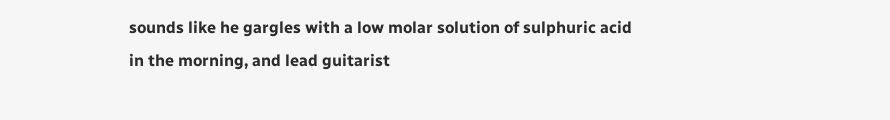sounds like he gargles with a low molar solution of sulphuric acid in the morning, and lead guitarist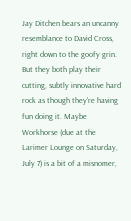Jay Ditchen bears an uncanny resemblance to David Cross, right down to the goofy grin. But they both play their cutting, subtly innovative hard rock as though they're having fun doing it. Maybe Workhorse (due at the Larimer Lounge on Saturday, July 7) is a bit of a misnomer,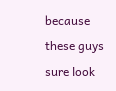because these guys sure look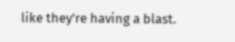like they're having a blast.